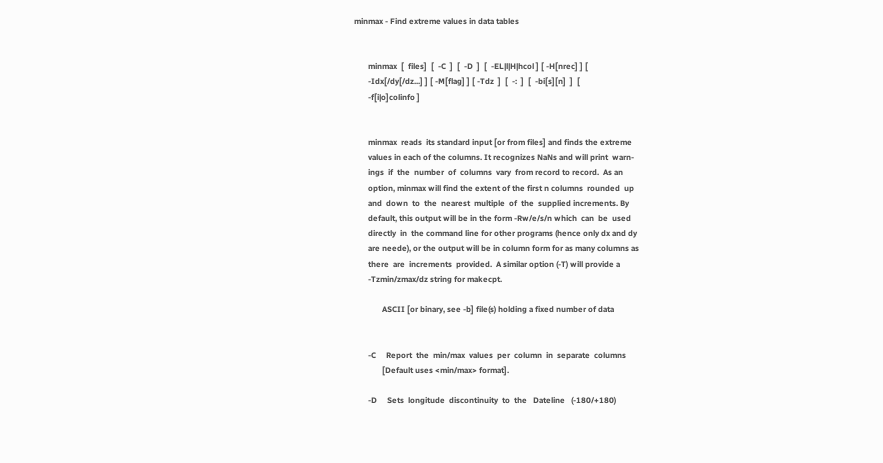minmax - Find extreme values in data tables


       minmax  [  files]  [  -C  ]  [  -D  ]  [  -EL|l|H|hcol ] [ -H[nrec] ] [
       -Idx[/dy[/dz...] ] [ -M[flag] ] [ -Tdz  ]  [  -:  ]  [  -bi[s][n]  ]  [
       -f[i|o]colinfo ]


       minmax  reads  its standard input [or from files] and finds the extreme
       values in each of the columns. It recognizes NaNs and will print  warn-
       ings  if  the  number  of  columns  vary  from record to record.  As an
       option, minmax will find the extent of the first n columns  rounded  up
       and  down  to  the  nearest  multiple  of  the  supplied increments. By
       default, this output will be in the form -Rw/e/s/n which  can  be  used
       directly  in  the command line for other programs (hence only dx and dy
       are neede), or the output will be in column form for as many columns as
       there  are  increments  provided.  A similar option (-T) will provide a
       -Tzmin/zmax/dz string for makecpt.

              ASCII [or binary, see -b] file(s) holding a fixed number of data


       -C     Report  the  min/max  values  per  column  in  separate  columns
              [Default uses <min/max> format].

       -D     Sets  longitude  discontinuity  to  the   Dateline   (-180/+180)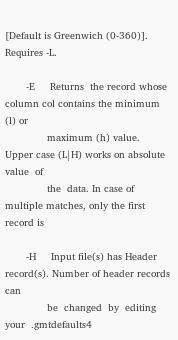[Default is Greenwich (0-360)].  Requires -L.

       -E     Returns  the record whose column col contains the minimum (l) or
              maximum (h) value. Upper case (L|H) works on absolute  value  of
              the  data. In case of multiple matches, only the first record is

       -H     Input file(s) has Header record(s). Number of header records can
              be  changed  by  editing  your  .gmtdefaults4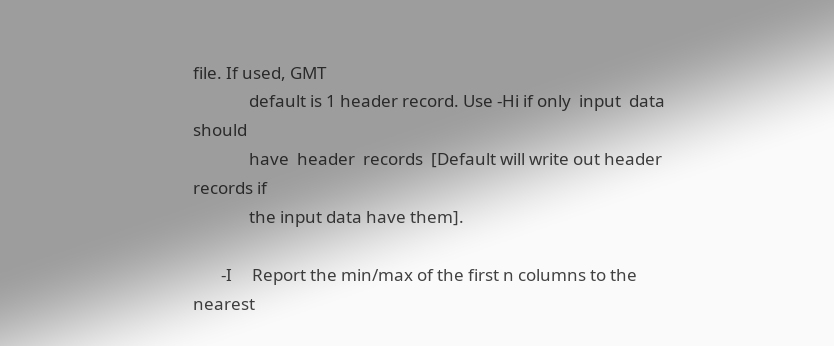file. If used, GMT
              default is 1 header record. Use -Hi if only  input  data  should
              have  header  records  [Default will write out header records if
              the input data have them].

       -I     Report the min/max of the first n columns to the nearest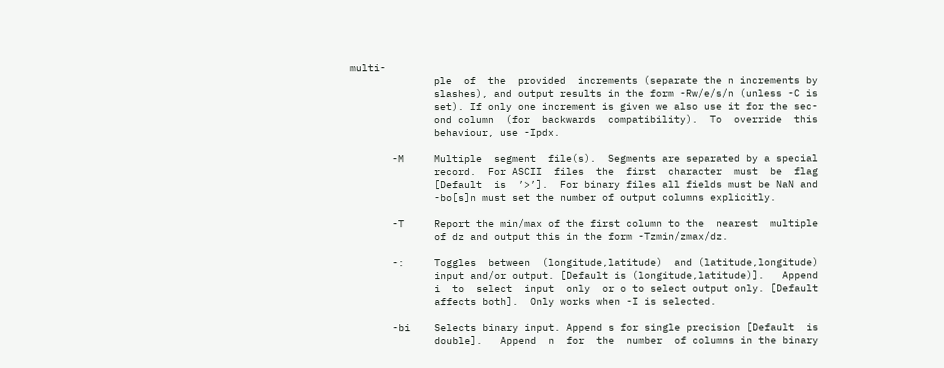multi-
              ple  of  the  provided  increments (separate the n increments by
              slashes), and output results in the form -Rw/e/s/n (unless -C is
              set). If only one increment is given we also use it for the sec-
              ond column  (for  backwards  compatibility).  To  override  this
              behaviour, use -Ipdx.

       -M     Multiple  segment  file(s).  Segments are separated by a special
              record.  For ASCII  files  the  first  character  must  be  flag
              [Default  is  ’>’].  For binary files all fields must be NaN and
              -bo[s]n must set the number of output columns explicitly.

       -T     Report the min/max of the first column to the  nearest  multiple
              of dz and output this in the form -Tzmin/zmax/dz.

       -:     Toggles  between  (longitude,latitude)  and (latitude,longitude)
              input and/or output. [Default is (longitude,latitude)].   Append
              i  to  select  input  only  or o to select output only. [Default
              affects both].  Only works when -I is selected.

       -bi    Selects binary input. Append s for single precision [Default  is
              double].   Append  n  for  the  number  of columns in the binary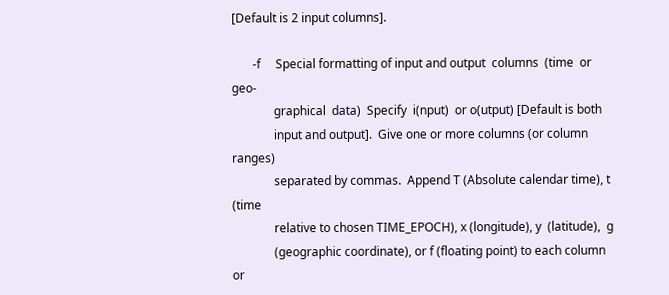[Default is 2 input columns].

       -f     Special formatting of input and output  columns  (time  or  geo-
              graphical  data)  Specify  i(nput)  or o(utput) [Default is both
              input and output].  Give one or more columns (or column  ranges)
              separated by commas.  Append T (Absolute calendar time), t (time
              relative to chosen TIME_EPOCH), x (longitude), y  (latitude),  g
              (geographic coordinate), or f (floating point) to each column or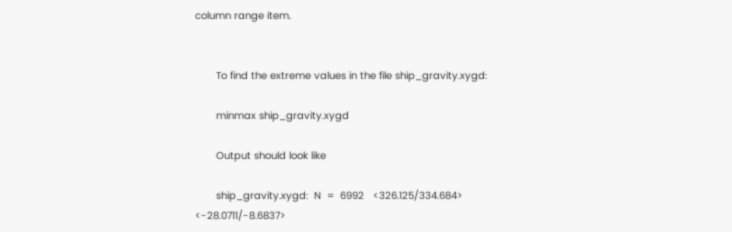column range item.


       To find the extreme values in the file ship_gravity.xygd:

       minmax ship_gravity.xygd

       Output should look like

       ship_gravity.xygd:  N  =  6992   <326.125/334.684>   <-28.0711/-8.6837>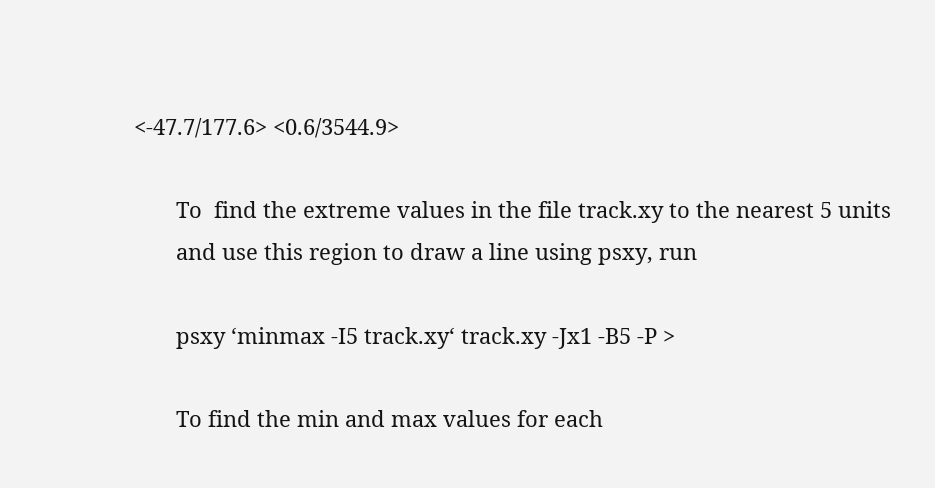<-47.7/177.6> <0.6/3544.9>

       To  find the extreme values in the file track.xy to the nearest 5 units
       and use this region to draw a line using psxy, run

       psxy ‘minmax -I5 track.xy‘ track.xy -Jx1 -B5 -P >

       To find the min and max values for each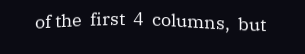of the  first  4  columns,  but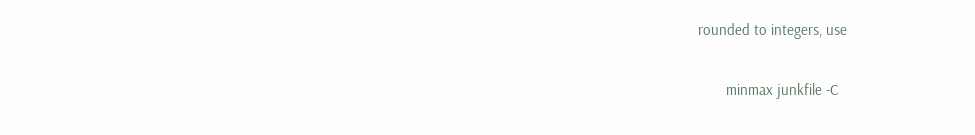rounded to integers, use

       minmax junkfile -C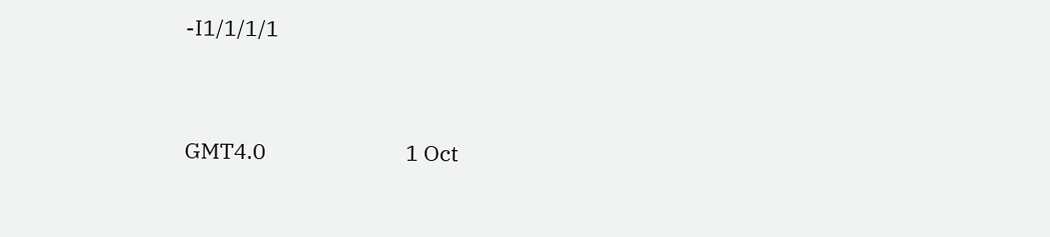-I1/1/1/1



GMT4.0                            1 Oct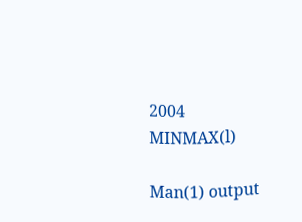2004                         MINMAX(l)

Man(1) output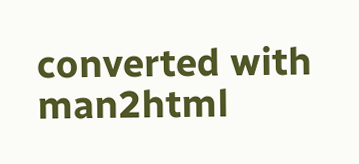converted with man2html